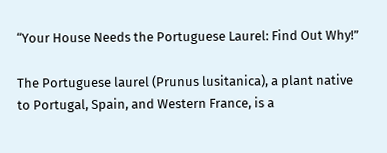“Your House Needs the Portuguese Laurel: Find Out Why!”

The Portuguese laurel (Prunus lusitanica), a plant native to Portugal, Spain, and Western France, is a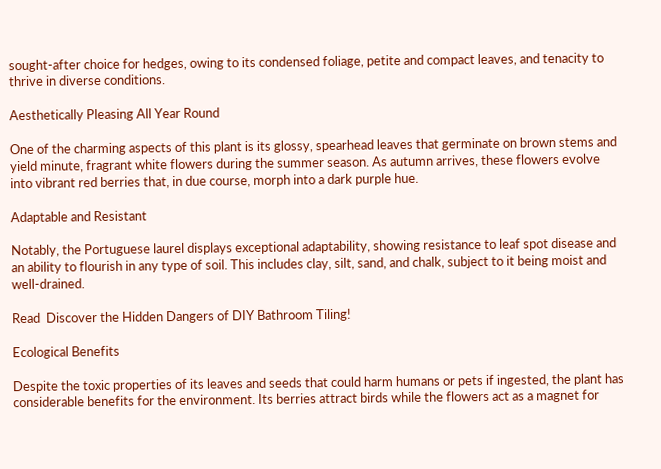sought-after choice for hedges, owing to its condensed foliage, petite and compact leaves, and tenacity to thrive in diverse conditions.

Aesthetically Pleasing All Year Round

One of the charming aspects of this plant is its glossy, spearhead leaves that germinate on brown stems and yield minute, fragrant white flowers during the summer season. As autumn arrives, these flowers evolve into vibrant red berries that, in due course, morph into a dark purple hue.

Adaptable and Resistant

Notably, the Portuguese laurel displays exceptional adaptability, showing resistance to leaf spot disease and an ability to flourish in any type of soil. This includes clay, silt, sand, and chalk, subject to it being moist and well-drained.

Read  Discover the Hidden Dangers of DIY Bathroom Tiling!

Ecological Benefits

Despite the toxic properties of its leaves and seeds that could harm humans or pets if ingested, the plant has considerable benefits for the environment. Its berries attract birds while the flowers act as a magnet for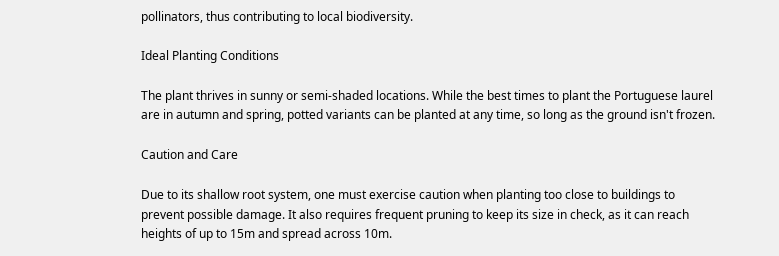pollinators, thus contributing to local biodiversity.

Ideal Planting Conditions

The plant thrives in sunny or semi-shaded locations. While the best times to plant the Portuguese laurel are in autumn and spring, potted variants can be planted at any time, so long as the ground isn't frozen.

Caution and Care

Due to its shallow root system, one must exercise caution when planting too close to buildings to prevent possible damage. It also requires frequent pruning to keep its size in check, as it can reach heights of up to 15m and spread across 10m.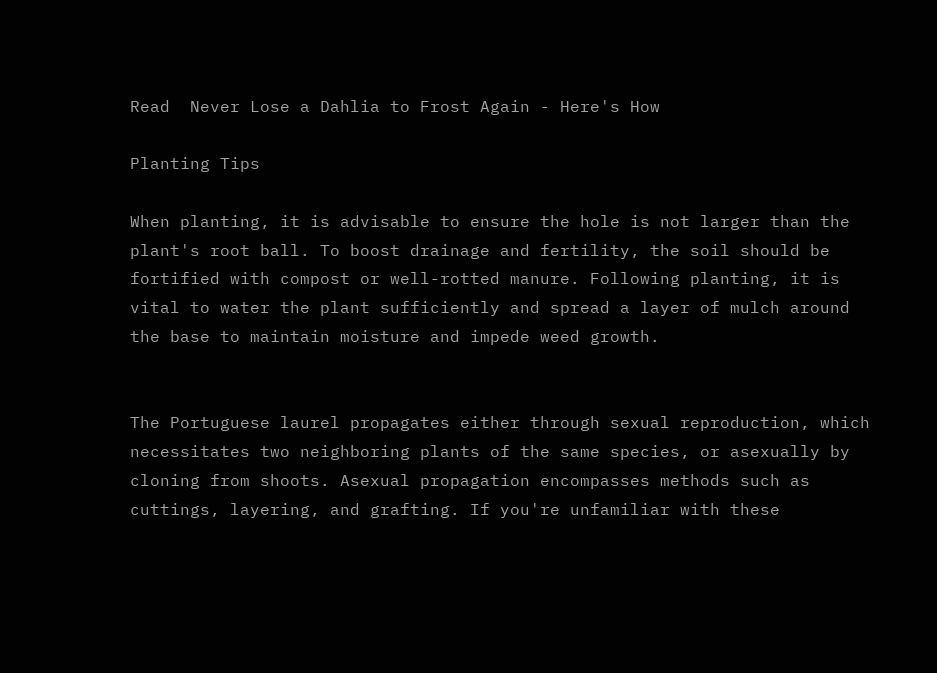Read  Never Lose a Dahlia to Frost Again - Here's How

Planting Tips

When planting, it is advisable to ensure the hole is not larger than the plant's root ball. To boost drainage and fertility, the soil should be fortified with compost or well-rotted manure. Following planting, it is vital to water the plant sufficiently and spread a layer of mulch around the base to maintain moisture and impede weed growth.


The Portuguese laurel propagates either through sexual reproduction, which necessitates two neighboring plants of the same species, or asexually by cloning from shoots. Asexual propagation encompasses methods such as cuttings, layering, and grafting. If you're unfamiliar with these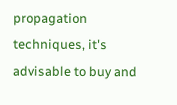propagation techniques, it's advisable to buy and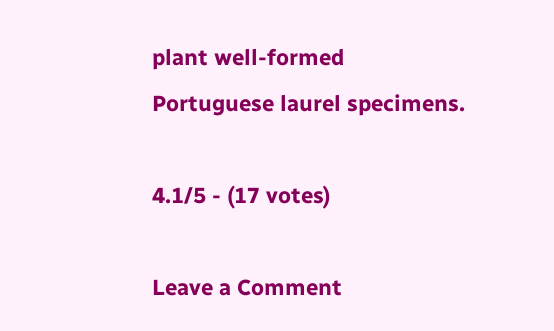plant well-formed Portuguese laurel specimens.

4.1/5 - (17 votes)

Leave a Comment